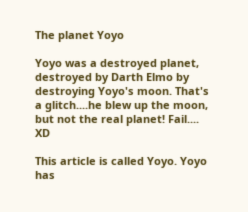The planet Yoyo

Yoyo was a destroyed planet, destroyed by Darth Elmo by destroying Yoyo's moon. That's a glitch....he blew up the moon, but not the real planet! Fail.... XD

This article is called Yoyo. Yoyo has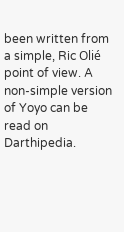been written from a simple, Ric Olié point of view. A non-simple version of Yoyo can be read on Darthipedia.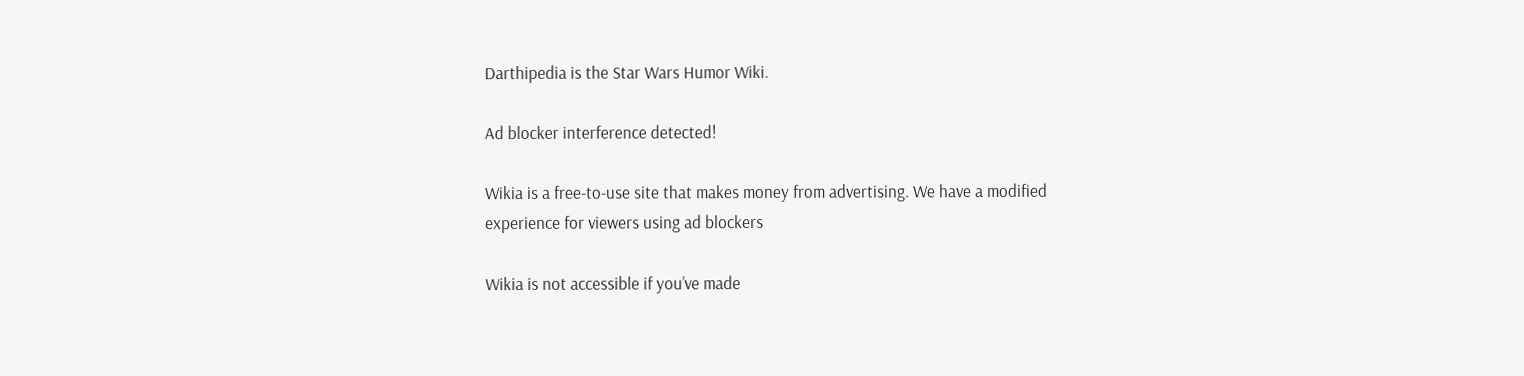Darthipedia is the Star Wars Humor Wiki.

Ad blocker interference detected!

Wikia is a free-to-use site that makes money from advertising. We have a modified experience for viewers using ad blockers

Wikia is not accessible if you’ve made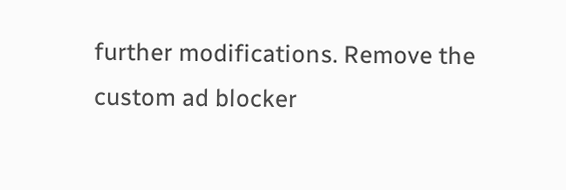further modifications. Remove the custom ad blocker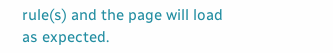rule(s) and the page will load as expected.